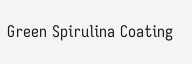Green Spirulina Coating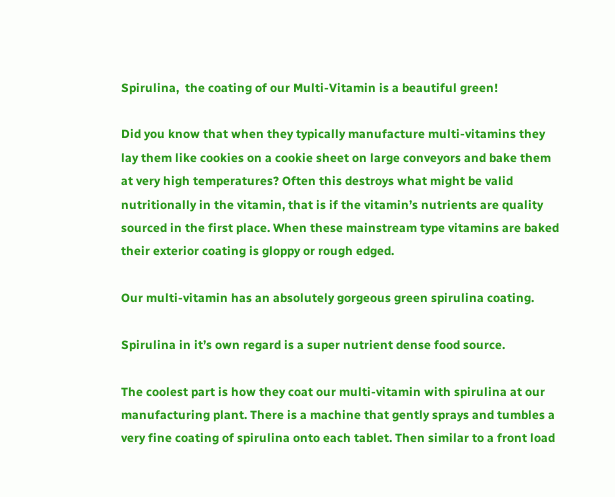Spirulina,  the coating of our Multi-Vitamin is a beautiful green!

Did you know that when they typically manufacture multi-vitamins they lay them like cookies on a cookie sheet on large conveyors and bake them at very high temperatures? Often this destroys what might be valid nutritionally in the vitamin, that is if the vitamin’s nutrients are quality sourced in the first place. When these mainstream type vitamins are baked their exterior coating is gloppy or rough edged.

Our multi-vitamin has an absolutely gorgeous green spirulina coating.

Spirulina in it’s own regard is a super nutrient dense food source.

The coolest part is how they coat our multi-vitamin with spirulina at our manufacturing plant. There is a machine that gently sprays and tumbles a very fine coating of spirulina onto each tablet. Then similar to a front load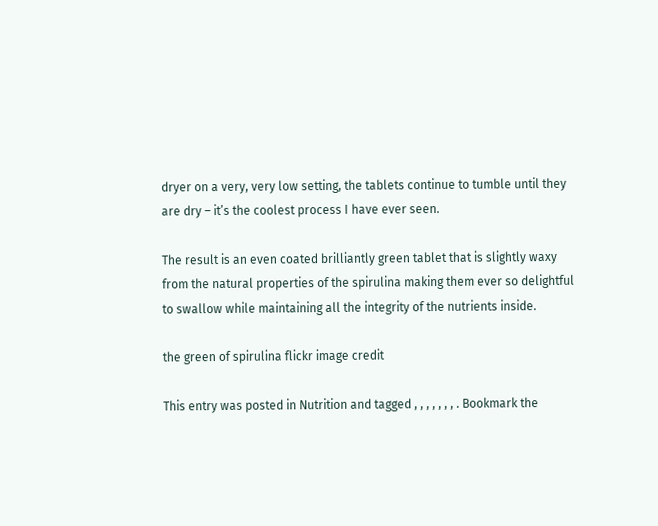dryer on a very, very low setting, the tablets continue to tumble until they are dry – it’s the coolest process I have ever seen.

The result is an even coated brilliantly green tablet that is slightly waxy from the natural properties of the spirulina making them ever so delightful to swallow while maintaining all the integrity of the nutrients inside.

the green of spirulina flickr image credit

This entry was posted in Nutrition and tagged , , , , , , , . Bookmark the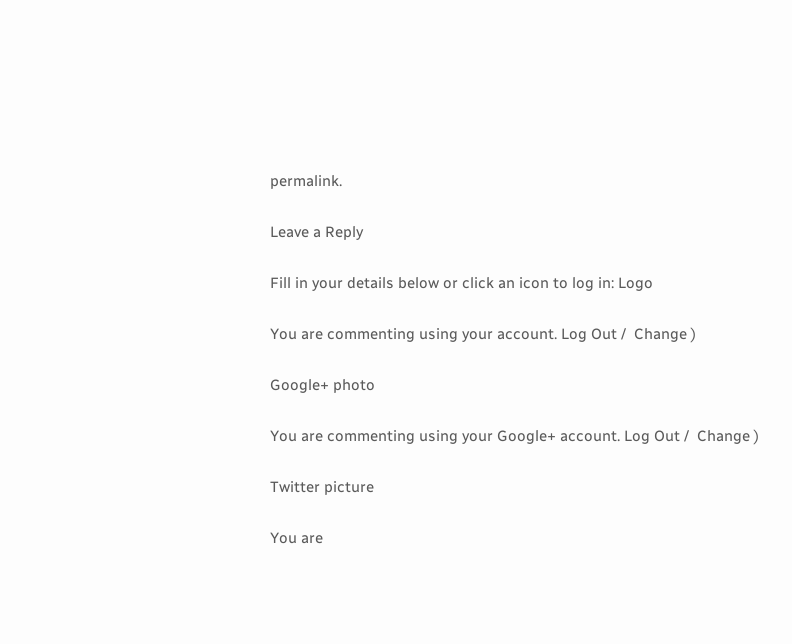permalink.

Leave a Reply

Fill in your details below or click an icon to log in: Logo

You are commenting using your account. Log Out /  Change )

Google+ photo

You are commenting using your Google+ account. Log Out /  Change )

Twitter picture

You are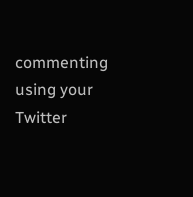commenting using your Twitter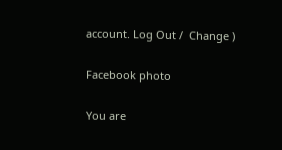account. Log Out /  Change )

Facebook photo

You are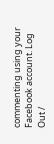commenting using your Facebook account. Log Out /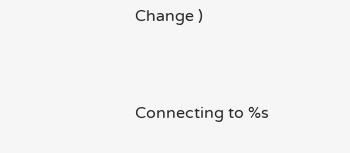Change )


Connecting to %s